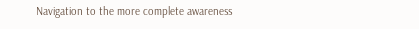Navigation to the more complete awareness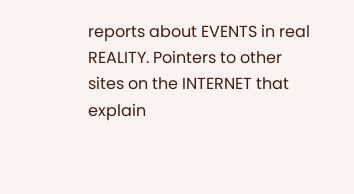reports about EVENTS in real REALITY. Pointers to other sites on the INTERNET that explain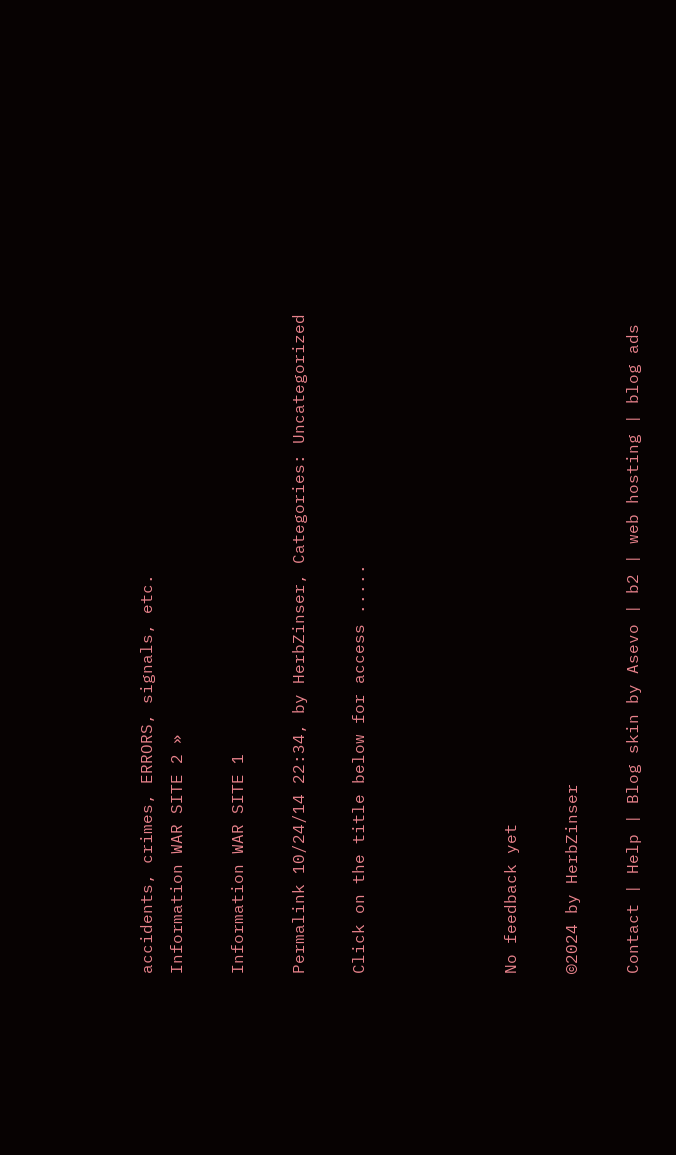accidents, crimes, ERRORS, signals, etc.
Information WAR SITE 2 »

Information WAR SITE 1

Permalink 10/24/14 22:34, by HerbZinser, Categories: Uncategorized

Click on the title below for access .....




No feedback yet

©2024 by HerbZinser

Contact | Help | Blog skin by Asevo | b2 | web hosting | blog ads